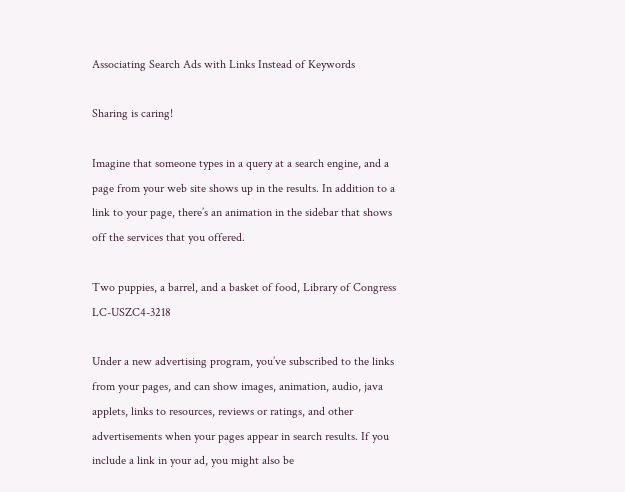Associating Search Ads with Links Instead of Keywords

Sharing is caring!

Imagine that someone types in a query at a search engine, and a page from your web site shows up in the results. In addition to a link to your page, there’s an animation in the sidebar that shows off the services that you offered.

Two puppies, a barrel, and a basket of food, Library of Congress LC-USZC4-3218

Under a new advertising program, you’ve subscribed to the links from your pages, and can show images, animation, audio, java applets, links to resources, reviews or ratings, and other advertisements when your pages appear in search results. If you include a link in your ad, you might also be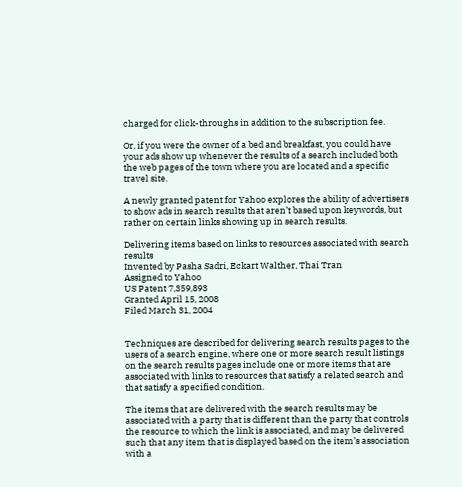charged for click-throughs in addition to the subscription fee.

Or, if you were the owner of a bed and breakfast, you could have your ads show up whenever the results of a search included both the web pages of the town where you are located and a specific travel site.

A newly granted patent for Yahoo explores the ability of advertisers to show ads in search results that aren’t based upon keywords, but rather on certain links showing up in search results.

Delivering items based on links to resources associated with search results
Invented by Pasha Sadri, Eckart Walther, Thai Tran
Assigned to Yahoo
US Patent 7,359,893
Granted April 15, 2008
Filed March 31, 2004


Techniques are described for delivering search results pages to the users of a search engine, where one or more search result listings on the search results pages include one or more items that are associated with links to resources that satisfy a related search and that satisfy a specified condition.

The items that are delivered with the search results may be associated with a party that is different than the party that controls the resource to which the link is associated, and may be delivered such that any item that is displayed based on the item’s association with a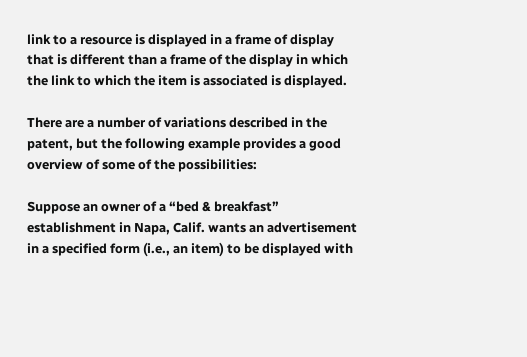link to a resource is displayed in a frame of display that is different than a frame of the display in which the link to which the item is associated is displayed.

There are a number of variations described in the patent, but the following example provides a good overview of some of the possibilities:

Suppose an owner of a “bed & breakfast” establishment in Napa, Calif. wants an advertisement in a specified form (i.e., an item) to be displayed with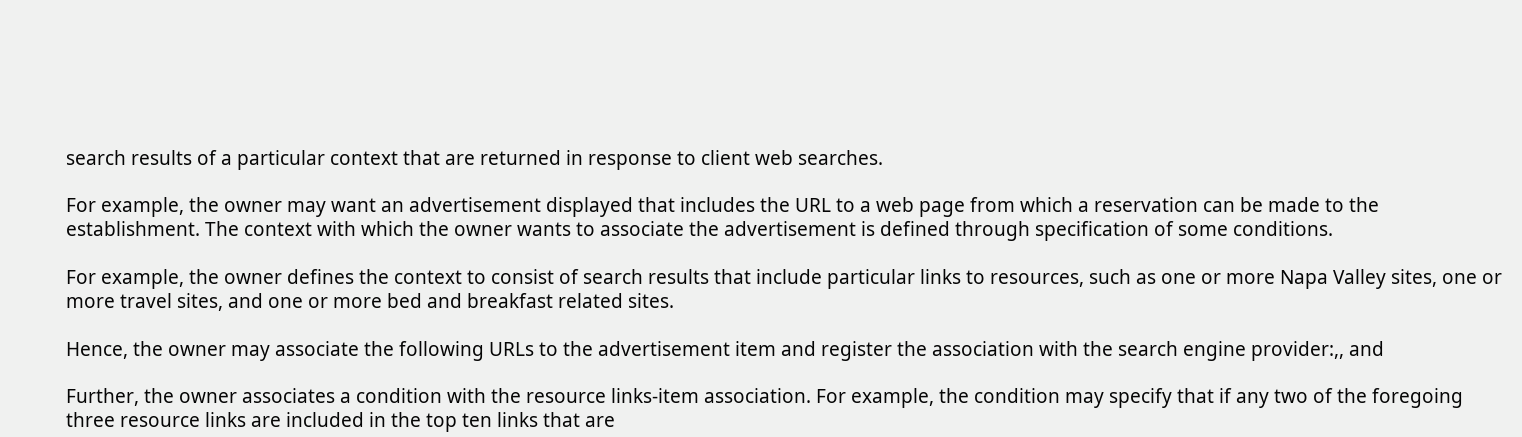search results of a particular context that are returned in response to client web searches.

For example, the owner may want an advertisement displayed that includes the URL to a web page from which a reservation can be made to the establishment. The context with which the owner wants to associate the advertisement is defined through specification of some conditions.

For example, the owner defines the context to consist of search results that include particular links to resources, such as one or more Napa Valley sites, one or more travel sites, and one or more bed and breakfast related sites.

Hence, the owner may associate the following URLs to the advertisement item and register the association with the search engine provider:,, and

Further, the owner associates a condition with the resource links-item association. For example, the condition may specify that if any two of the foregoing three resource links are included in the top ten links that are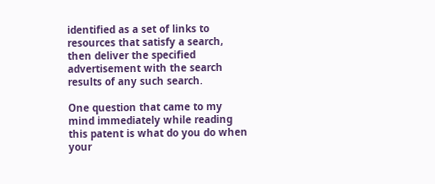identified as a set of links to resources that satisfy a search, then deliver the specified advertisement with the search results of any such search.

One question that came to my mind immediately while reading this patent is what do you do when your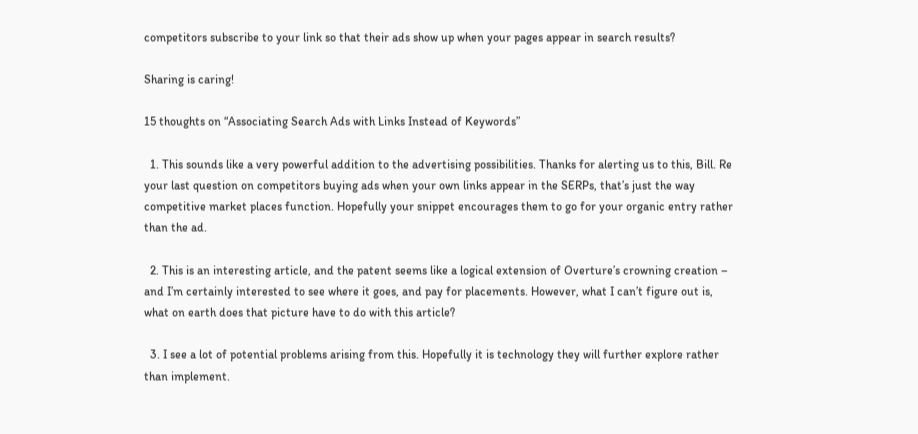competitors subscribe to your link so that their ads show up when your pages appear in search results?

Sharing is caring!

15 thoughts on “Associating Search Ads with Links Instead of Keywords”

  1. This sounds like a very powerful addition to the advertising possibilities. Thanks for alerting us to this, Bill. Re your last question on competitors buying ads when your own links appear in the SERPs, that’s just the way competitive market places function. Hopefully your snippet encourages them to go for your organic entry rather than the ad.

  2. This is an interesting article, and the patent seems like a logical extension of Overture’s crowning creation – and I’m certainly interested to see where it goes, and pay for placements. However, what I can’t figure out is, what on earth does that picture have to do with this article?

  3. I see a lot of potential problems arising from this. Hopefully it is technology they will further explore rather than implement.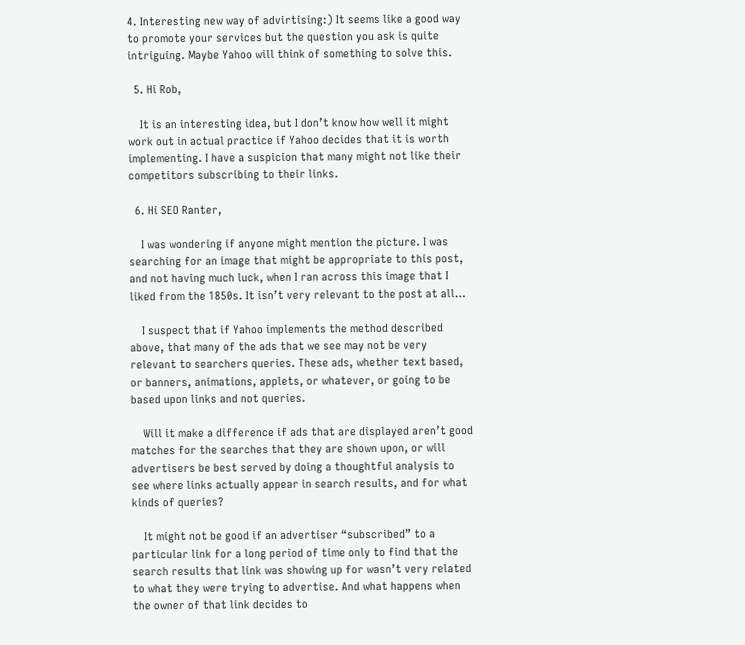4. Interesting new way of advirtising:) It seems like a good way to promote your services but the question you ask is quite intriguing. Maybe Yahoo will think of something to solve this.

  5. Hi Rob,

    It is an interesting idea, but I don’t know how well it might work out in actual practice if Yahoo decides that it is worth implementing. I have a suspicion that many might not like their competitors subscribing to their links.

  6. Hi SEO Ranter,

    I was wondering if anyone might mention the picture. I was searching for an image that might be appropriate to this post, and not having much luck, when I ran across this image that I liked from the 1850s. It isn’t very relevant to the post at all…

    I suspect that if Yahoo implements the method described above, that many of the ads that we see may not be very relevant to searchers queries. These ads, whether text based, or banners, animations, applets, or whatever, or going to be based upon links and not queries.

    Will it make a difference if ads that are displayed aren’t good matches for the searches that they are shown upon, or will advertisers be best served by doing a thoughtful analysis to see where links actually appear in search results, and for what kinds of queries?

    It might not be good if an advertiser “subscribed” to a particular link for a long period of time only to find that the search results that link was showing up for wasn’t very related to what they were trying to advertise. And what happens when the owner of that link decides to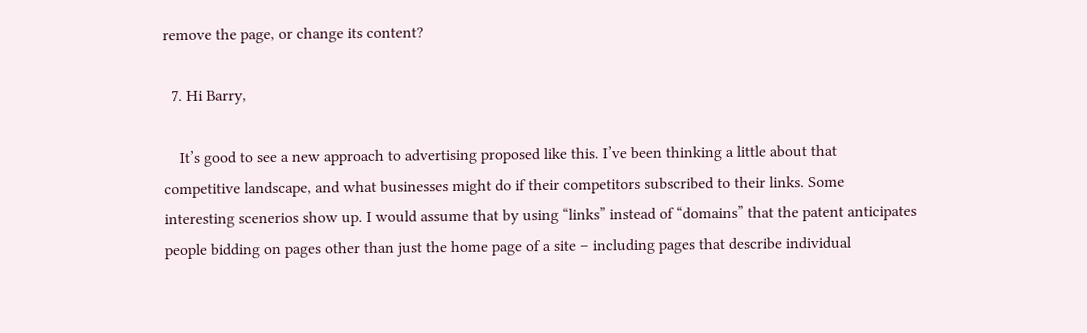remove the page, or change its content?

  7. Hi Barry,

    It’s good to see a new approach to advertising proposed like this. I’ve been thinking a little about that competitive landscape, and what businesses might do if their competitors subscribed to their links. Some interesting scenerios show up. I would assume that by using “links” instead of “domains” that the patent anticipates people bidding on pages other than just the home page of a site – including pages that describe individual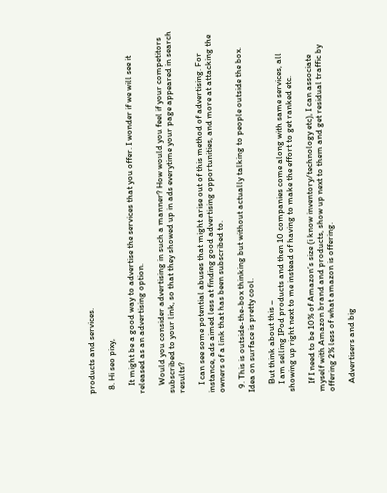products and services.

  8. Hi seo pixy,

    It might be a good way to advertise the services that you offer. I wonder if we will see it released as an advertising option.

    Would you consider advertising in such a manner? How would you feel if your competitors subscribed to your link, so that they showed up in ads everytime your page appeared in search results?

    I can see some potential abuses that might arise out of this method of advertising. For instance, ads aimed less at finding good advertising opportunities, and more at attacking the owners of a link that has been subscribed to.

  9. This is outside-the-box thinking but without actually talking to people outside the box. Idea on surface is pretty cool.

    But think about this –
    I am selling IPod products and then 10 companies come along with same services, all showing up right next to me instead of having to make the effort to get ranked etc.

    If I need to be 10% of Amazon’s size (i know inventory/technology etc), I can associate myself with Amazon brand and products, show up next to them and get residual traffic by offering 2% less of what amazon is offering.

    Advertisers and big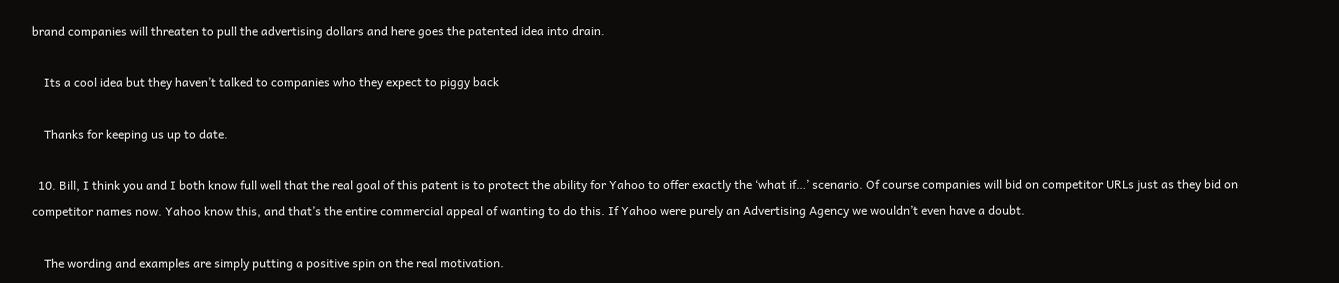brand companies will threaten to pull the advertising dollars and here goes the patented idea into drain.

    Its a cool idea but they haven’t talked to companies who they expect to piggy back

    Thanks for keeping us up to date.

  10. Bill, I think you and I both know full well that the real goal of this patent is to protect the ability for Yahoo to offer exactly the ‘what if…’ scenario. Of course companies will bid on competitor URLs just as they bid on competitor names now. Yahoo know this, and that’s the entire commercial appeal of wanting to do this. If Yahoo were purely an Advertising Agency we wouldn’t even have a doubt.

    The wording and examples are simply putting a positive spin on the real motivation.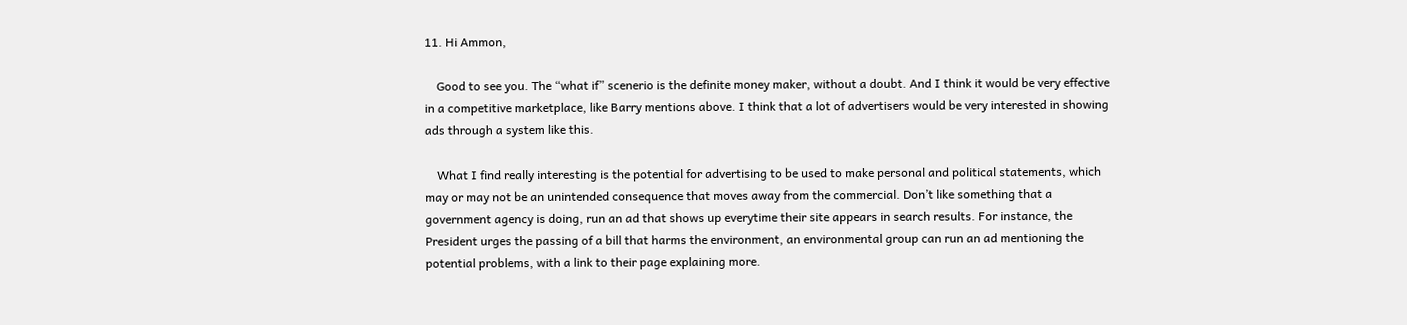11. Hi Ammon,

    Good to see you. The “what if” scenerio is the definite money maker, without a doubt. And I think it would be very effective in a competitive marketplace, like Barry mentions above. I think that a lot of advertisers would be very interested in showing ads through a system like this.

    What I find really interesting is the potential for advertising to be used to make personal and political statements, which may or may not be an unintended consequence that moves away from the commercial. Don’t like something that a government agency is doing, run an ad that shows up everytime their site appears in search results. For instance, the President urges the passing of a bill that harms the environment, an environmental group can run an ad mentioning the potential problems, with a link to their page explaining more.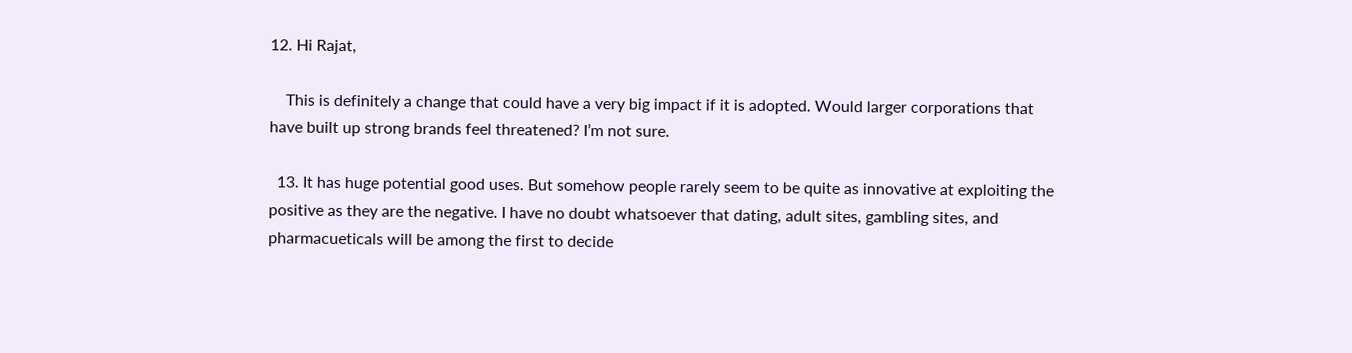12. Hi Rajat,

    This is definitely a change that could have a very big impact if it is adopted. Would larger corporations that have built up strong brands feel threatened? I’m not sure.

  13. It has huge potential good uses. But somehow people rarely seem to be quite as innovative at exploiting the positive as they are the negative. I have no doubt whatsoever that dating, adult sites, gambling sites, and pharmacueticals will be among the first to decide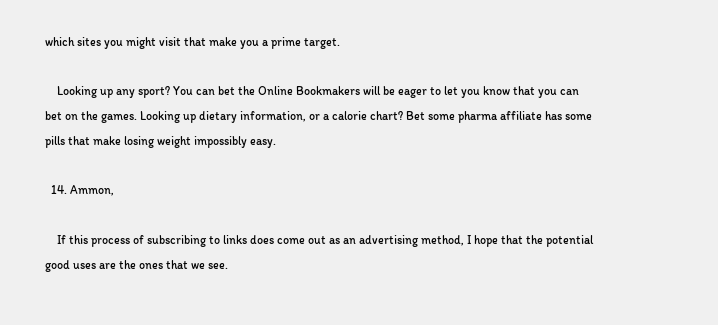which sites you might visit that make you a prime target.

    Looking up any sport? You can bet the Online Bookmakers will be eager to let you know that you can bet on the games. Looking up dietary information, or a calorie chart? Bet some pharma affiliate has some pills that make losing weight impossibly easy.

  14. Ammon,

    If this process of subscribing to links does come out as an advertising method, I hope that the potential good uses are the ones that we see.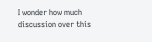I wonder how much discussion over this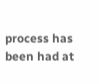process has been had at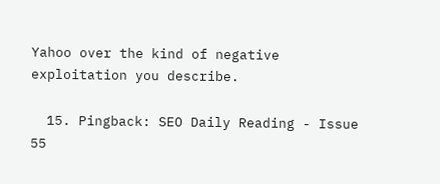Yahoo over the kind of negative exploitation you describe.

  15. Pingback: SEO Daily Reading - Issue 55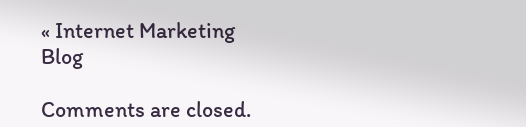« Internet Marketing Blog

Comments are closed.